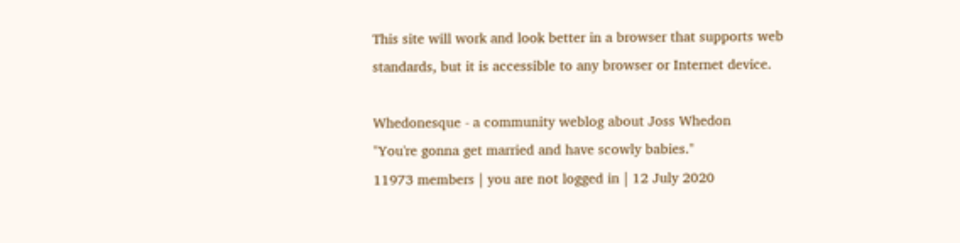This site will work and look better in a browser that supports web standards, but it is accessible to any browser or Internet device.

Whedonesque - a community weblog about Joss Whedon
"You're gonna get married and have scowly babies."
11973 members | you are not logged in | 12 July 2020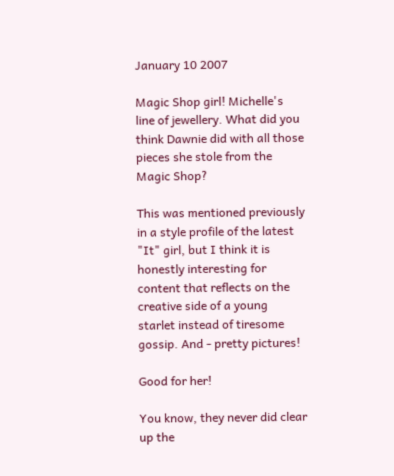January 10 2007

Magic Shop girl! Michelle's line of jewellery. What did you think Dawnie did with all those pieces she stole from the Magic Shop?

This was mentioned previously in a style profile of the latest "It" girl, but I think it is honestly interesting for content that reflects on the creative side of a young starlet instead of tiresome gossip. And - pretty pictures!

Good for her!

You know, they never did clear up the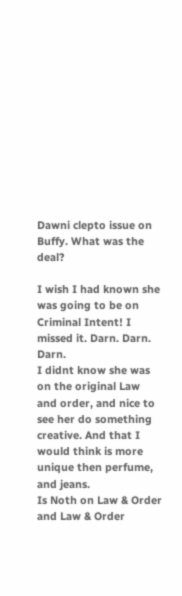Dawni clepto issue on Buffy. What was the deal?

I wish I had known she was going to be on Criminal Intent! I missed it. Darn. Darn. Darn.
I didnt know she was on the original Law and order, and nice to see her do something creative. And that I would think is more unique then perfume, and jeans.
Is Noth on Law & Order and Law & Order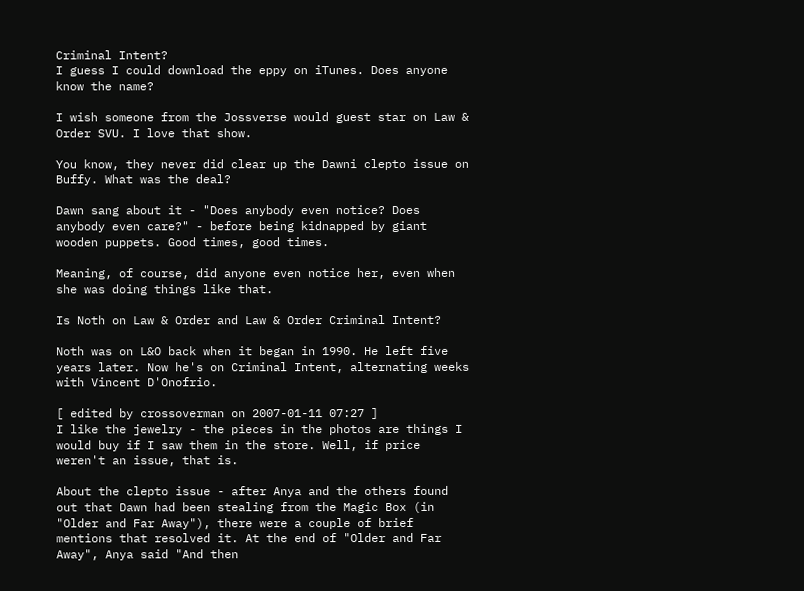Criminal Intent?
I guess I could download the eppy on iTunes. Does anyone know the name?

I wish someone from the Jossverse would guest star on Law & Order SVU. I love that show.

You know, they never did clear up the Dawni clepto issue on Buffy. What was the deal?

Dawn sang about it - "Does anybody even notice? Does anybody even care?" - before being kidnapped by giant wooden puppets. Good times, good times.

Meaning, of course, did anyone even notice her, even when she was doing things like that.

Is Noth on Law & Order and Law & Order Criminal Intent?

Noth was on L&O back when it began in 1990. He left five years later. Now he's on Criminal Intent, alternating weeks with Vincent D'Onofrio.

[ edited by crossoverman on 2007-01-11 07:27 ]
I like the jewelry - the pieces in the photos are things I would buy if I saw them in the store. Well, if price weren't an issue, that is.

About the clepto issue - after Anya and the others found out that Dawn had been stealing from the Magic Box (in "Older and Far Away"), there were a couple of brief mentions that resolved it. At the end of "Older and Far Away", Anya said "And then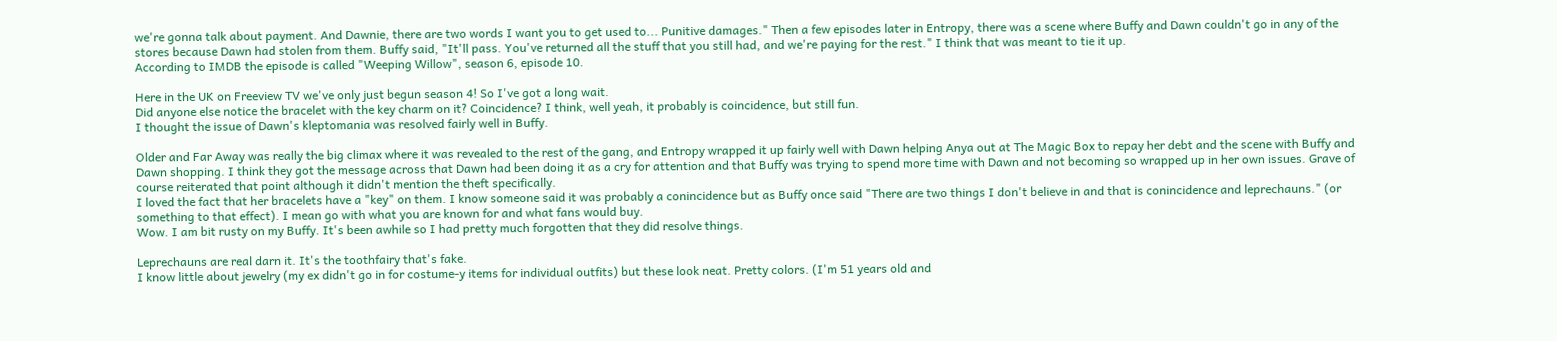we're gonna talk about payment. And Dawnie, there are two words I want you to get used to... Punitive damages." Then a few episodes later in Entropy, there was a scene where Buffy and Dawn couldn't go in any of the stores because Dawn had stolen from them. Buffy said, "It'll pass. You've returned all the stuff that you still had, and we're paying for the rest." I think that was meant to tie it up.
According to IMDB the episode is called "Weeping Willow", season 6, episode 10.

Here in the UK on Freeview TV we've only just begun season 4! So I've got a long wait.
Did anyone else notice the bracelet with the key charm on it? Coincidence? I think, well yeah, it probably is coincidence, but still fun.
I thought the issue of Dawn's kleptomania was resolved fairly well in Buffy.

Older and Far Away was really the big climax where it was revealed to the rest of the gang, and Entropy wrapped it up fairly well with Dawn helping Anya out at The Magic Box to repay her debt and the scene with Buffy and Dawn shopping. I think they got the message across that Dawn had been doing it as a cry for attention and that Buffy was trying to spend more time with Dawn and not becoming so wrapped up in her own issues. Grave of course reiterated that point although it didn't mention the theft specifically.
I loved the fact that her bracelets have a "key" on them. I know someone said it was probably a conincidence but as Buffy once said "There are two things I don't believe in and that is conincidence and leprechauns." (or something to that effect). I mean go with what you are known for and what fans would buy.
Wow. I am bit rusty on my Buffy. It's been awhile so I had pretty much forgotten that they did resolve things.

Leprechauns are real darn it. It's the toothfairy that's fake.
I know little about jewelry (my ex didn't go in for costume-y items for individual outfits) but these look neat. Pretty colors. (I'm 51 years old and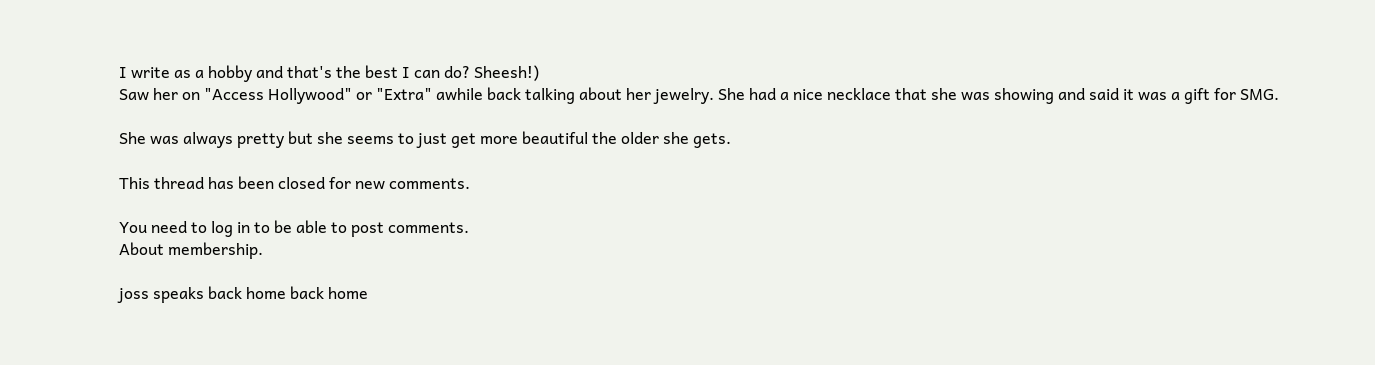I write as a hobby and that's the best I can do? Sheesh!)
Saw her on "Access Hollywood" or "Extra" awhile back talking about her jewelry. She had a nice necklace that she was showing and said it was a gift for SMG.

She was always pretty but she seems to just get more beautiful the older she gets.

This thread has been closed for new comments.

You need to log in to be able to post comments.
About membership.

joss speaks back home back home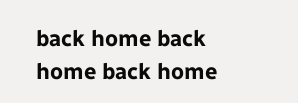back home back home back home